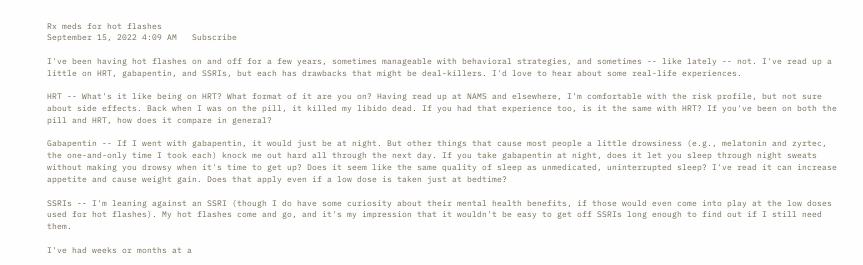Rx meds for hot flashes
September 15, 2022 4:09 AM   Subscribe

I've been having hot flashes on and off for a few years, sometimes manageable with behavioral strategies, and sometimes -- like lately -- not. I've read up a little on HRT, gabapentin, and SSRIs, but each has drawbacks that might be deal-killers. I'd love to hear about some real-life experiences.

HRT -- What's it like being on HRT? What format of it are you on? Having read up at NAMS and elsewhere, I'm comfortable with the risk profile, but not sure about side effects. Back when I was on the pill, it killed my libido dead. If you had that experience too, is it the same with HRT? If you've been on both the pill and HRT, how does it compare in general?

Gabapentin -- If I went with gabapentin, it would just be at night. But other things that cause most people a little drowsiness (e.g., melatonin and zyrtec, the one-and-only time I took each) knock me out hard all through the next day. If you take gabapentin at night, does it let you sleep through night sweats without making you drowsy when it's time to get up? Does it seem like the same quality of sleep as unmedicated, uninterrupted sleep? I've read it can increase appetite and cause weight gain. Does that apply even if a low dose is taken just at bedtime?

SSRIs -- I'm leaning against an SSRI (though I do have some curiosity about their mental health benefits, if those would even come into play at the low doses used for hot flashes). My hot flashes come and go, and it's my impression that it wouldn't be easy to get off SSRIs long enough to find out if I still need them.

I've had weeks or months at a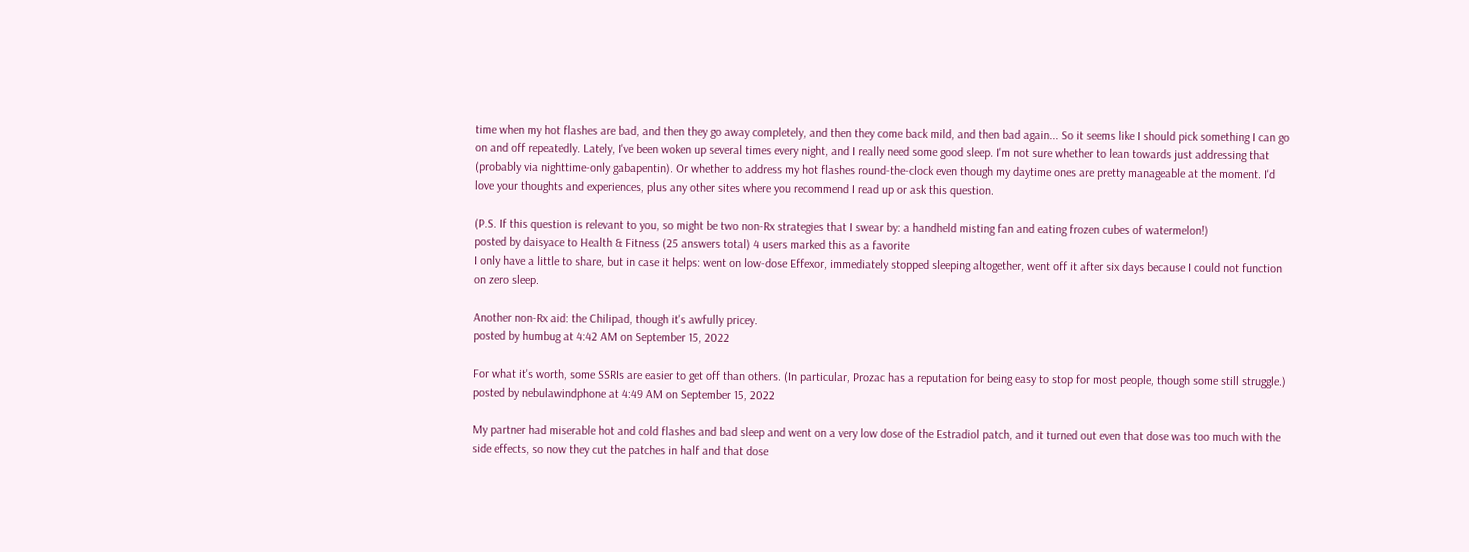time when my hot flashes are bad, and then they go away completely, and then they come back mild, and then bad again... So it seems like I should pick something I can go on and off repeatedly. Lately, I've been woken up several times every night, and I really need some good sleep. I'm not sure whether to lean towards just addressing that (probably via nighttime-only gabapentin). Or whether to address my hot flashes round-the-clock even though my daytime ones are pretty manageable at the moment. I'd love your thoughts and experiences, plus any other sites where you recommend I read up or ask this question.

(P.S. If this question is relevant to you, so might be two non-Rx strategies that I swear by: a handheld misting fan and eating frozen cubes of watermelon!)
posted by daisyace to Health & Fitness (25 answers total) 4 users marked this as a favorite
I only have a little to share, but in case it helps: went on low-dose Effexor, immediately stopped sleeping altogether, went off it after six days because I could not function on zero sleep.

Another non-Rx aid: the Chilipad, though it's awfully pricey.
posted by humbug at 4:42 AM on September 15, 2022

For what it's worth, some SSRIs are easier to get off than others. (In particular, Prozac has a reputation for being easy to stop for most people, though some still struggle.)
posted by nebulawindphone at 4:49 AM on September 15, 2022

My partner had miserable hot and cold flashes and bad sleep and went on a very low dose of the Estradiol patch, and it turned out even that dose was too much with the side effects, so now they cut the patches in half and that dose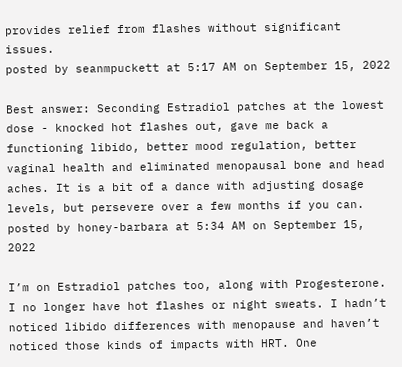provides relief from flashes without significant issues.
posted by seanmpuckett at 5:17 AM on September 15, 2022

Best answer: Seconding Estradiol patches at the lowest dose - knocked hot flashes out, gave me back a functioning libido, better mood regulation, better vaginal health and eliminated menopausal bone and head aches. It is a bit of a dance with adjusting dosage levels, but persevere over a few months if you can.
posted by honey-barbara at 5:34 AM on September 15, 2022

I’m on Estradiol patches too, along with Progesterone. I no longer have hot flashes or night sweats. I hadn’t noticed libido differences with menopause and haven’t noticed those kinds of impacts with HRT. One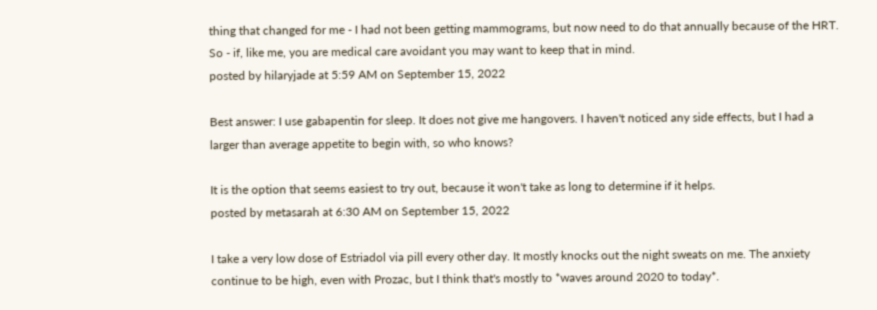thing that changed for me - I had not been getting mammograms, but now need to do that annually because of the HRT. So - if, like me, you are medical care avoidant you may want to keep that in mind.
posted by hilaryjade at 5:59 AM on September 15, 2022

Best answer: I use gabapentin for sleep. It does not give me hangovers. I haven't noticed any side effects, but I had a larger than average appetite to begin with, so who knows?

It is the option that seems easiest to try out, because it won't take as long to determine if it helps.
posted by metasarah at 6:30 AM on September 15, 2022

I take a very low dose of Estriadol via pill every other day. It mostly knocks out the night sweats on me. The anxiety continue to be high, even with Prozac, but I think that's mostly to *waves around 2020 to today*.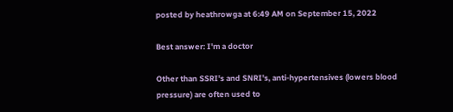posted by heathrowga at 6:49 AM on September 15, 2022

Best answer: I'm a doctor

Other than SSRI's and SNRI's, anti-hypertensives (lowers blood pressure) are often used to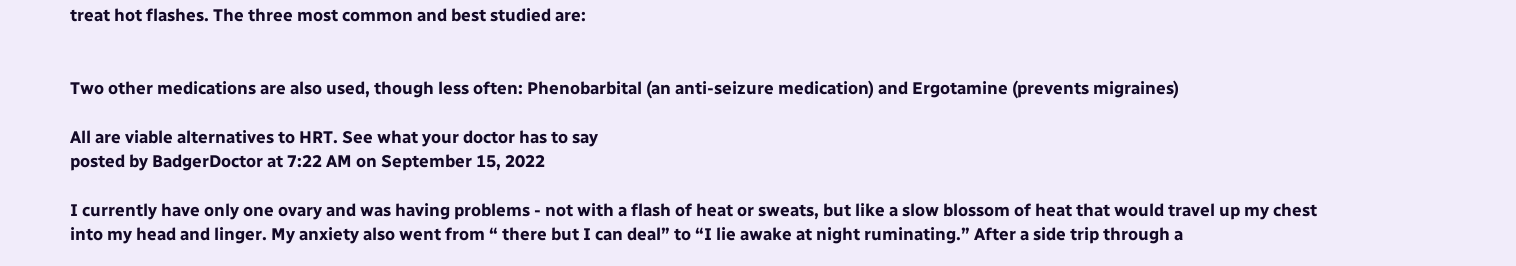treat hot flashes. The three most common and best studied are:


Two other medications are also used, though less often: Phenobarbital (an anti-seizure medication) and Ergotamine (prevents migraines)

All are viable alternatives to HRT. See what your doctor has to say
posted by BadgerDoctor at 7:22 AM on September 15, 2022

I currently have only one ovary and was having problems - not with a flash of heat or sweats, but like a slow blossom of heat that would travel up my chest into my head and linger. My anxiety also went from “ there but I can deal” to “I lie awake at night ruminating.” After a side trip through a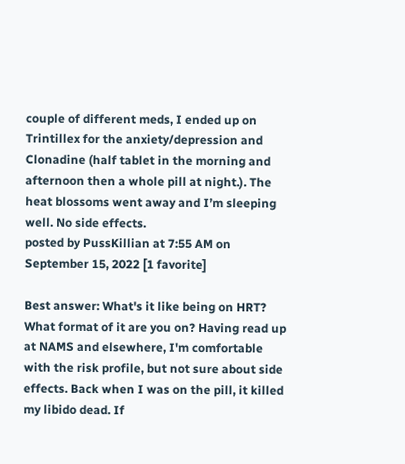couple of different meds, I ended up on Trintillex for the anxiety/depression and Clonadine (half tablet in the morning and afternoon then a whole pill at night.). The heat blossoms went away and I’m sleeping well. No side effects.
posted by PussKillian at 7:55 AM on September 15, 2022 [1 favorite]

Best answer: What's it like being on HRT? What format of it are you on? Having read up at NAMS and elsewhere, I'm comfortable with the risk profile, but not sure about side effects. Back when I was on the pill, it killed my libido dead. If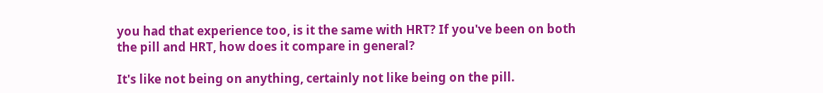you had that experience too, is it the same with HRT? If you've been on both the pill and HRT, how does it compare in general?

It's like not being on anything, certainly not like being on the pill.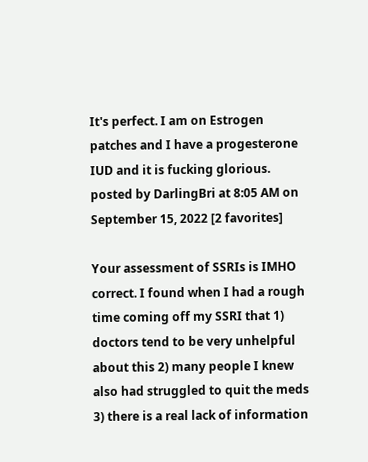It's perfect. I am on Estrogen patches and I have a progesterone IUD and it is fucking glorious.
posted by DarlingBri at 8:05 AM on September 15, 2022 [2 favorites]

Your assessment of SSRIs is IMHO correct. I found when I had a rough time coming off my SSRI that 1) doctors tend to be very unhelpful about this 2) many people I knew also had struggled to quit the meds 3) there is a real lack of information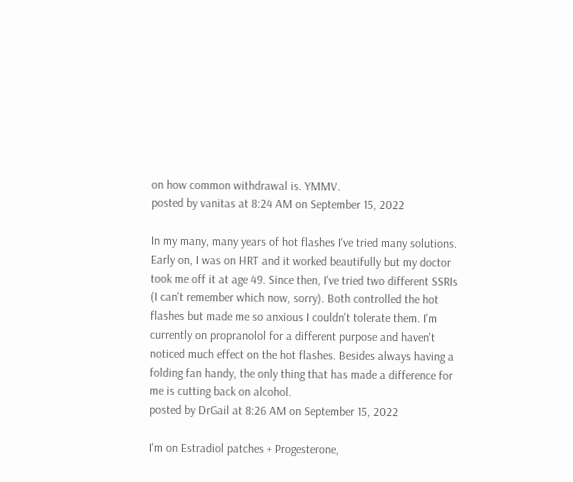on how common withdrawal is. YMMV.
posted by vanitas at 8:24 AM on September 15, 2022

In my many, many years of hot flashes I've tried many solutions. Early on, I was on HRT and it worked beautifully but my doctor took me off it at age 49. Since then, I've tried two different SSRIs (I can't remember which now, sorry). Both controlled the hot flashes but made me so anxious I couldn't tolerate them. I'm currently on propranolol for a different purpose and haven't noticed much effect on the hot flashes. Besides always having a folding fan handy, the only thing that has made a difference for me is cutting back on alcohol.
posted by DrGail at 8:26 AM on September 15, 2022

I'm on Estradiol patches + Progesterone,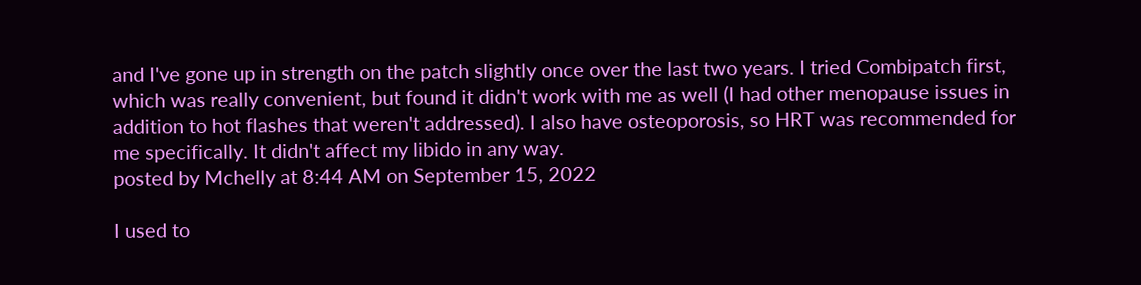and I've gone up in strength on the patch slightly once over the last two years. I tried Combipatch first, which was really convenient, but found it didn't work with me as well (I had other menopause issues in addition to hot flashes that weren't addressed). I also have osteoporosis, so HRT was recommended for me specifically. It didn't affect my libido in any way.
posted by Mchelly at 8:44 AM on September 15, 2022

I used to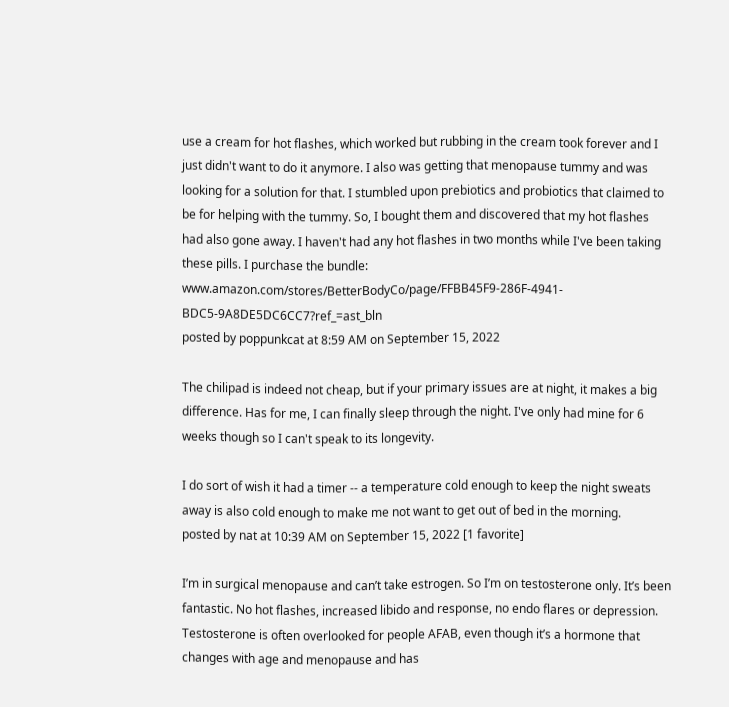use a cream for hot flashes, which worked but rubbing in the cream took forever and I just didn't want to do it anymore. I also was getting that menopause tummy and was looking for a solution for that. I stumbled upon prebiotics and probiotics that claimed to be for helping with the tummy. So, I bought them and discovered that my hot flashes had also gone away. I haven't had any hot flashes in two months while I've been taking these pills. I purchase the bundle: www.amazon.com/stores/BetterBodyCo/page/FFBB45F9-286F-4941-BDC5-9A8DE5DC6CC7?ref_=ast_bln
posted by poppunkcat at 8:59 AM on September 15, 2022

The chilipad is indeed not cheap, but if your primary issues are at night, it makes a big difference. Has for me, I can finally sleep through the night. I've only had mine for 6 weeks though so I can't speak to its longevity.

I do sort of wish it had a timer -- a temperature cold enough to keep the night sweats away is also cold enough to make me not want to get out of bed in the morning.
posted by nat at 10:39 AM on September 15, 2022 [1 favorite]

I’m in surgical menopause and can’t take estrogen. So I’m on testosterone only. It’s been fantastic. No hot flashes, increased libido and response, no endo flares or depression. Testosterone is often overlooked for people AFAB, even though it’s a hormone that changes with age and menopause and has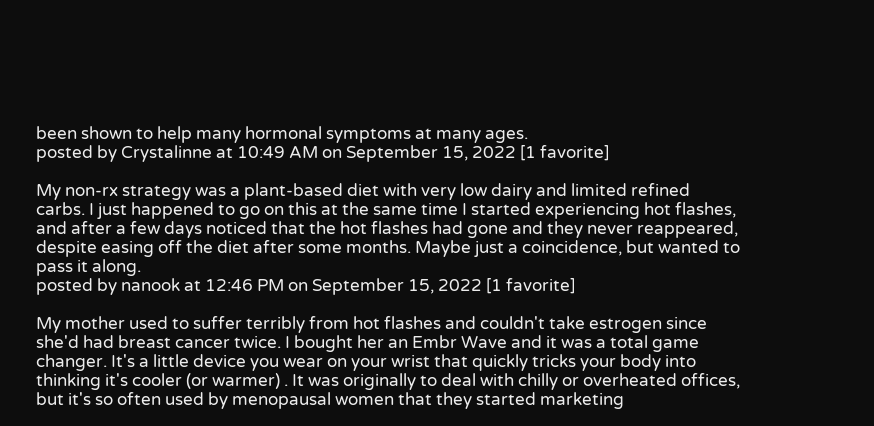been shown to help many hormonal symptoms at many ages.
posted by Crystalinne at 10:49 AM on September 15, 2022 [1 favorite]

My non-rx strategy was a plant-based diet with very low dairy and limited refined carbs. I just happened to go on this at the same time I started experiencing hot flashes, and after a few days noticed that the hot flashes had gone and they never reappeared, despite easing off the diet after some months. Maybe just a coincidence, but wanted to pass it along.
posted by nanook at 12:46 PM on September 15, 2022 [1 favorite]

My mother used to suffer terribly from hot flashes and couldn't take estrogen since she'd had breast cancer twice. I bought her an Embr Wave and it was a total game changer. It's a little device you wear on your wrist that quickly tricks your body into thinking it's cooler (or warmer) . It was originally to deal with chilly or overheated offices, but it's so often used by menopausal women that they started marketing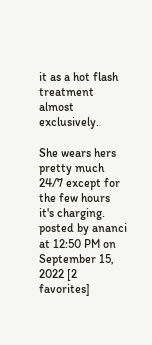it as a hot flash treatment almost exclusively.

She wears hers pretty much 24/7 except for the few hours it's charging.
posted by ananci at 12:50 PM on September 15, 2022 [2 favorites]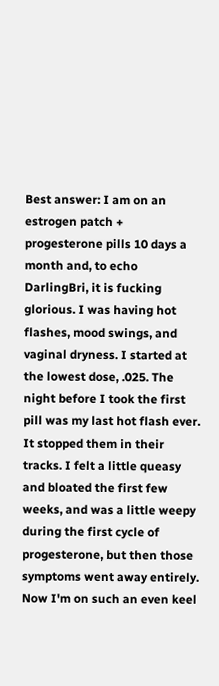Best answer: I am on an estrogen patch + progesterone pills 10 days a month and, to echo DarlingBri, it is fucking glorious. I was having hot flashes, mood swings, and vaginal dryness. I started at the lowest dose, .025. The night before I took the first pill was my last hot flash ever. It stopped them in their tracks. I felt a little queasy and bloated the first few weeks, and was a little weepy during the first cycle of progesterone, but then those symptoms went away entirely. Now I'm on such an even keel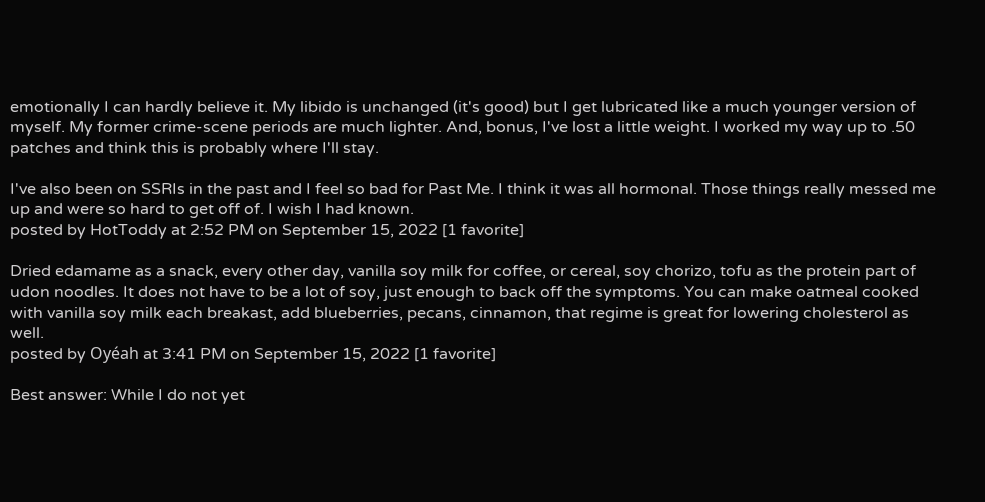emotionally I can hardly believe it. My libido is unchanged (it's good) but I get lubricated like a much younger version of myself. My former crime-scene periods are much lighter. And, bonus, I've lost a little weight. I worked my way up to .50 patches and think this is probably where I'll stay.

I've also been on SSRIs in the past and I feel so bad for Past Me. I think it was all hormonal. Those things really messed me up and were so hard to get off of. I wish I had known.
posted by HotToddy at 2:52 PM on September 15, 2022 [1 favorite]

Dried edamame as a snack, every other day, vanilla soy milk for coffee, or cereal, soy chorizo, tofu as the protein part of udon noodles. It does not have to be a lot of soy, just enough to back off the symptoms. You can make oatmeal cooked with vanilla soy milk each breakast, add blueberries, pecans, cinnamon, that regime is great for lowering cholesterol as well.
posted by Oyéah at 3:41 PM on September 15, 2022 [1 favorite]

Best answer: While I do not yet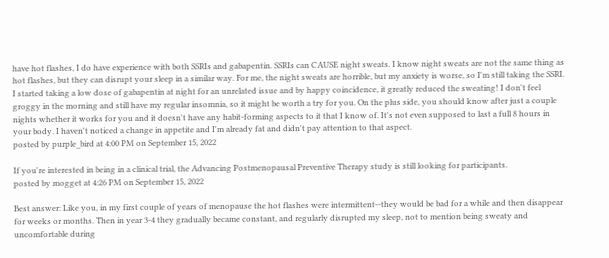have hot flashes, I do have experience with both SSRIs and gabapentin. SSRIs can CAUSE night sweats. I know night sweats are not the same thing as hot flashes, but they can disrupt your sleep in a similar way. For me, the night sweats are horrible, but my anxiety is worse, so I'm still taking the SSRI. I started taking a low dose of gabapentin at night for an unrelated issue and by happy coincidence, it greatly reduced the sweating! I don't feel groggy in the morning and still have my regular insomnia, so it might be worth a try for you. On the plus side, you should know after just a couple nights whether it works for you and it doesn't have any habit-forming aspects to it that I know of. It's not even supposed to last a full 8 hours in your body. I haven't noticed a change in appetite and I'm already fat and didn't pay attention to that aspect.
posted by purple_bird at 4:00 PM on September 15, 2022

If you're interested in being in a clinical trial, the Advancing Postmenopausal Preventive Therapy study is still looking for participants.
posted by mogget at 4:26 PM on September 15, 2022

Best answer: Like you, in my first couple of years of menopause the hot flashes were intermittent--they would be bad for a while and then disappear for weeks or months. Then in year 3-4 they gradually became constant, and regularly disrupted my sleep, not to mention being sweaty and uncomfortable during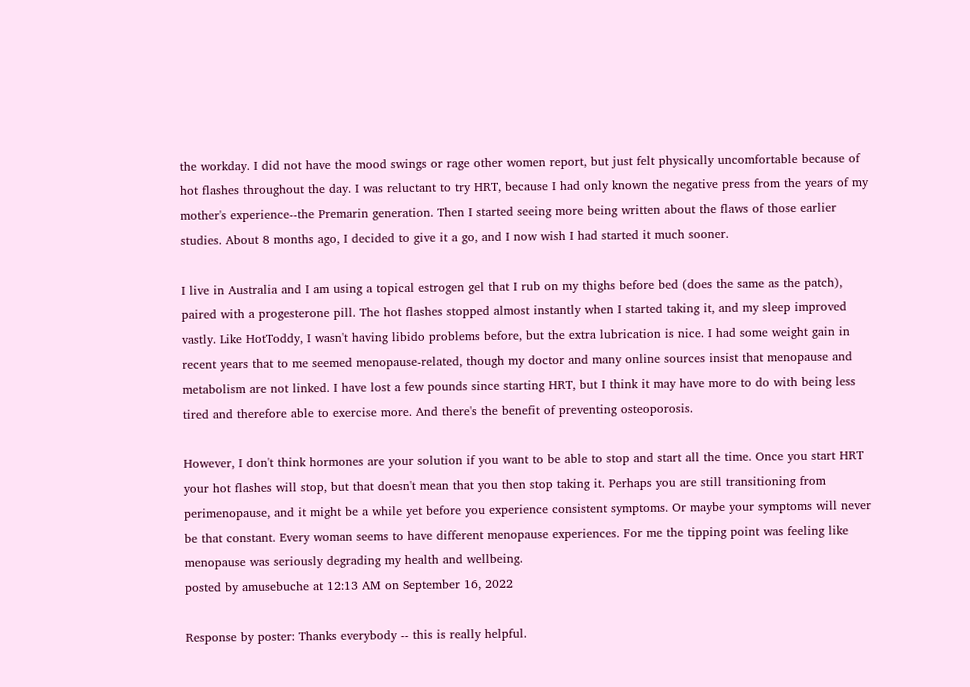the workday. I did not have the mood swings or rage other women report, but just felt physically uncomfortable because of hot flashes throughout the day. I was reluctant to try HRT, because I had only known the negative press from the years of my mother's experience--the Premarin generation. Then I started seeing more being written about the flaws of those earlier studies. About 8 months ago, I decided to give it a go, and I now wish I had started it much sooner.

I live in Australia and I am using a topical estrogen gel that I rub on my thighs before bed (does the same as the patch), paired with a progesterone pill. The hot flashes stopped almost instantly when I started taking it, and my sleep improved vastly. Like HotToddy, I wasn't having libido problems before, but the extra lubrication is nice. I had some weight gain in recent years that to me seemed menopause-related, though my doctor and many online sources insist that menopause and metabolism are not linked. I have lost a few pounds since starting HRT, but I think it may have more to do with being less tired and therefore able to exercise more. And there's the benefit of preventing osteoporosis.

However, I don't think hormones are your solution if you want to be able to stop and start all the time. Once you start HRT your hot flashes will stop, but that doesn't mean that you then stop taking it. Perhaps you are still transitioning from perimenopause, and it might be a while yet before you experience consistent symptoms. Or maybe your symptoms will never be that constant. Every woman seems to have different menopause experiences. For me the tipping point was feeling like menopause was seriously degrading my health and wellbeing.
posted by amusebuche at 12:13 AM on September 16, 2022

Response by poster: Thanks everybody -- this is really helpful.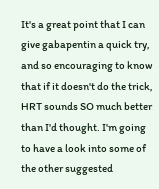It's a great point that I can give gabapentin a quick try, and so encouraging to know that if it doesn't do the trick, HRT sounds SO much better than I'd thought. I'm going to have a look into some of the other suggested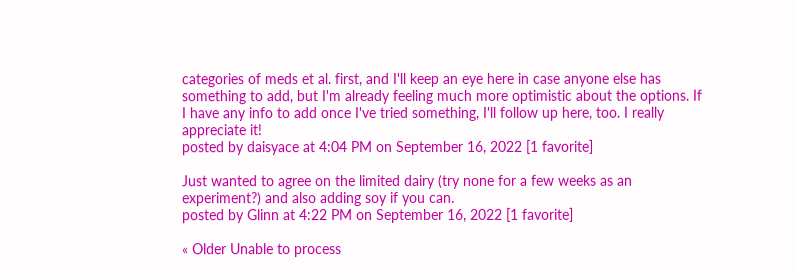categories of meds et al. first, and I'll keep an eye here in case anyone else has something to add, but I'm already feeling much more optimistic about the options. If I have any info to add once I've tried something, I'll follow up here, too. I really appreciate it!
posted by daisyace at 4:04 PM on September 16, 2022 [1 favorite]

Just wanted to agree on the limited dairy (try none for a few weeks as an experiment?) and also adding soy if you can.
posted by Glinn at 4:22 PM on September 16, 2022 [1 favorite]

« Older Unable to process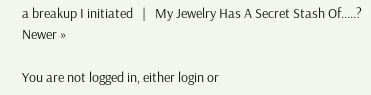a breakup I initiated   |   My Jewelry Has A Secret Stash Of.....? Newer »

You are not logged in, either login or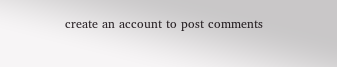create an account to post comments